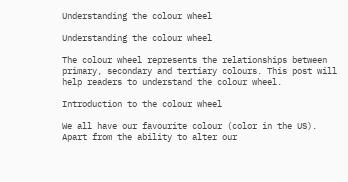Understanding the colour wheel

Understanding the colour wheel

The colour wheel represents the relationships between primary, secondary and tertiary colours. This post will help readers to understand the colour wheel.

Introduction to the colour wheel

We all have our favourite colour (color in the US). Apart from the ability to alter our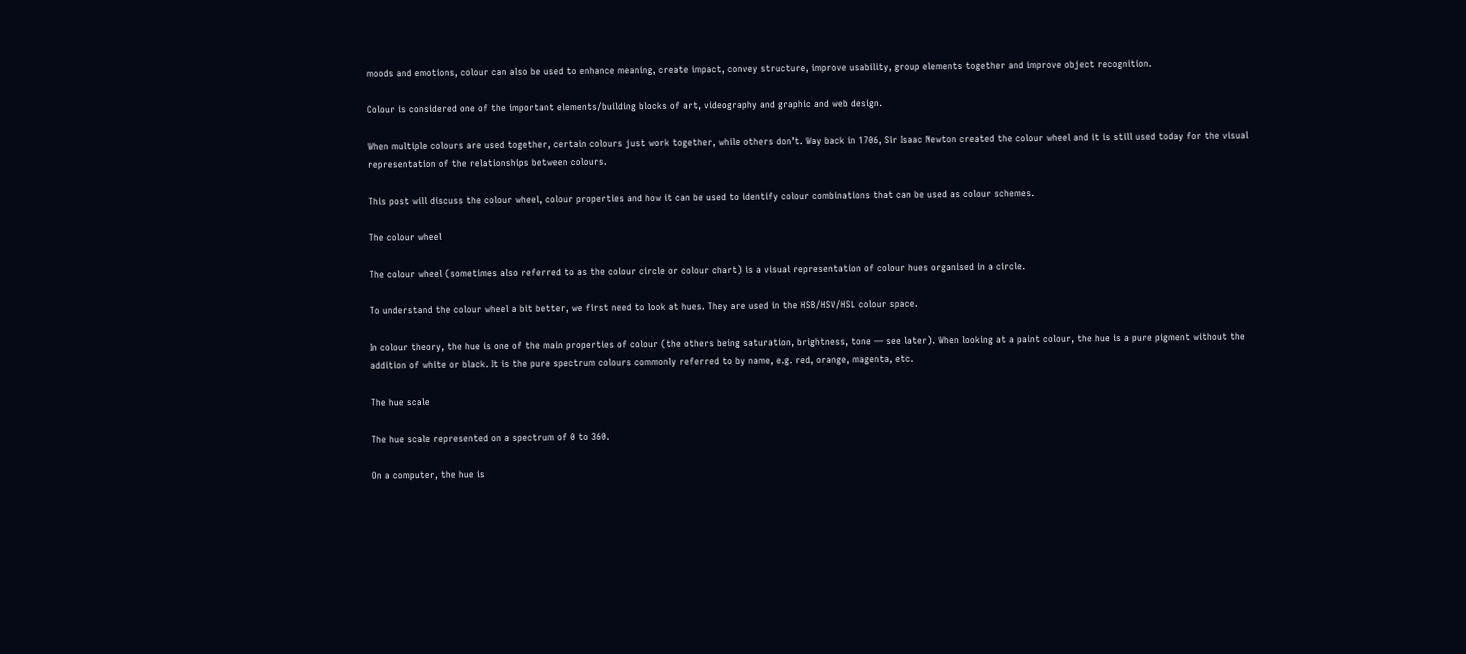moods and emotions, colour can also be used to enhance meaning, create impact, convey structure, improve usability, group elements together and improve object recognition.

Colour is considered one of the important elements/building blocks of art, videography and graphic and web design.

When multiple colours are used together, certain colours just work together, while others don’t. Way back in 1706, Sir Isaac Newton created the colour wheel and it is still used today for the visual representation of the relationships between colours.

This post will discuss the colour wheel, colour properties and how it can be used to identify colour combinations that can be used as colour schemes.

The colour wheel

The colour wheel (sometimes also referred to as the colour circle or colour chart) is a visual representation of colour hues organised in a circle.

To understand the colour wheel a bit better, we first need to look at hues. They are used in the HSB/HSV/HSL colour space.

In colour theory, the hue is one of the main properties of colour (the others being saturation, brightness, tone — see later). When looking at a paint colour, the hue is a pure pigment without the addition of white or black. It is the pure spectrum colours commonly referred to by name, e.g. red, orange, magenta, etc.

The hue scale

The hue scale represented on a spectrum of 0 to 360.

On a computer, the hue is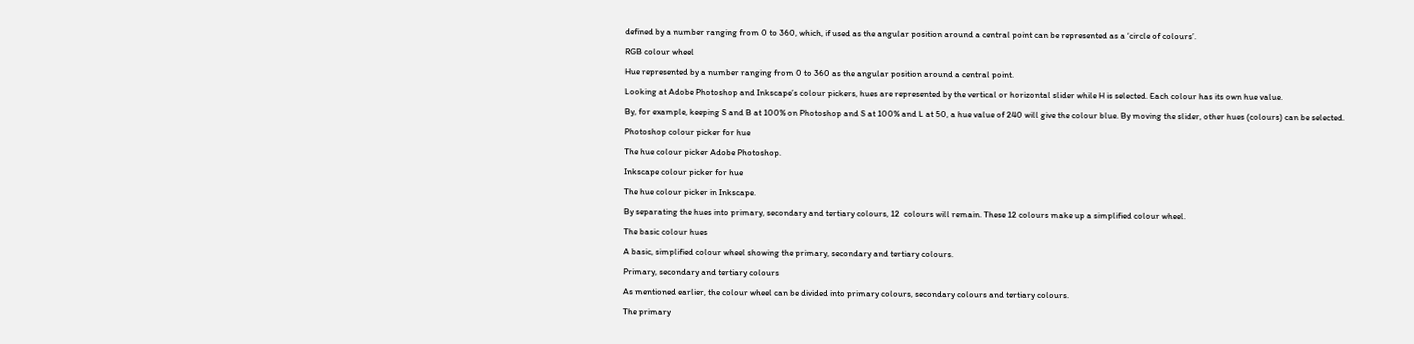defined by a number ranging from 0 to 360, which, if used as the angular position around a central point can be represented as a ‘circle of colours’.

RGB colour wheel

Hue represented by a number ranging from 0 to 360 as the angular position around a central point.

Looking at Adobe Photoshop and Inkscape’s colour pickers, hues are represented by the vertical or horizontal slider while H is selected. Each colour has its own hue value.

By, for example, keeping S and B at 100% on Photoshop and S at 100% and L at 50, a hue value of 240 will give the colour blue. By moving the slider, other hues (colours) can be selected.

Photoshop colour picker for hue

The hue colour picker Adobe Photoshop.

Inkscape colour picker for hue

The hue colour picker in Inkscape.

By separating the hues into primary, secondary and tertiary colours, 12  colours will remain. These 12 colours make up a simplified colour wheel.

The basic colour hues

A basic, simplified colour wheel showing the primary, secondary and tertiary colours.

Primary, secondary and tertiary colours

As mentioned earlier, the colour wheel can be divided into primary colours, secondary colours and tertiary colours.

The primary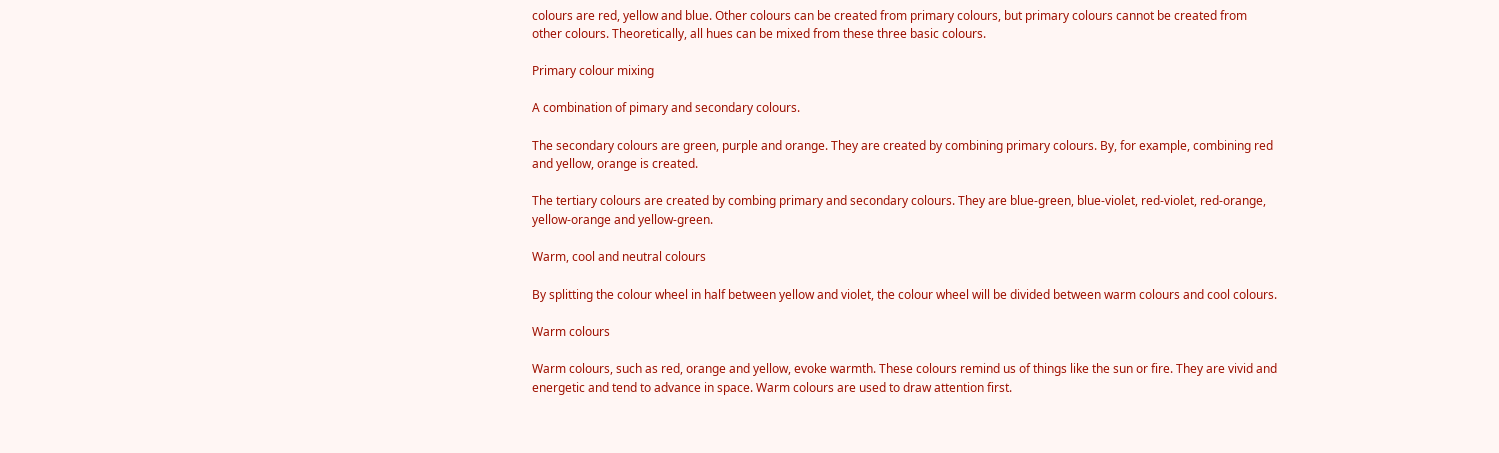colours are red, yellow and blue. Other colours can be created from primary colours, but primary colours cannot be created from other colours. Theoretically, all hues can be mixed from these three basic colours.

Primary colour mixing

A combination of pimary and secondary colours.

The secondary colours are green, purple and orange. They are created by combining primary colours. By, for example, combining red and yellow, orange is created.

The tertiary colours are created by combing primary and secondary colours. They are blue-green, blue-violet, red-violet, red-orange, yellow-orange and yellow-green.

Warm, cool and neutral colours

By splitting the colour wheel in half between yellow and violet, the colour wheel will be divided between warm colours and cool colours.

Warm colours

Warm colours, such as red, orange and yellow, evoke warmth. These colours remind us of things like the sun or fire. They are vivid and energetic and tend to advance in space. Warm colours are used to draw attention first.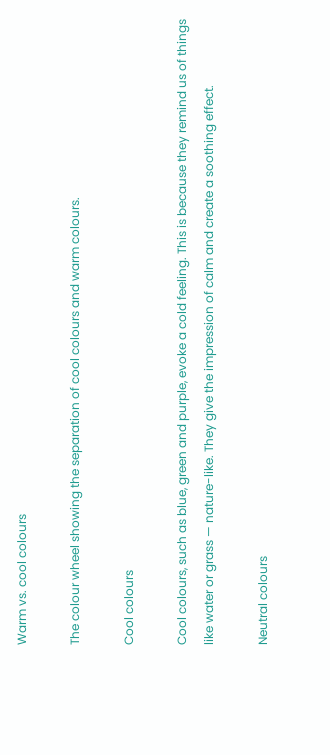Warm vs. cool colours

The colour wheel showing the separation of cool colours and warm colours.

Cool colours

Cool colours, such as blue, green and purple, evoke a cold feeling. This is because they remind us of things like water or grass — nature-like. They give the impression of calm and create a soothing effect.

Neutral colours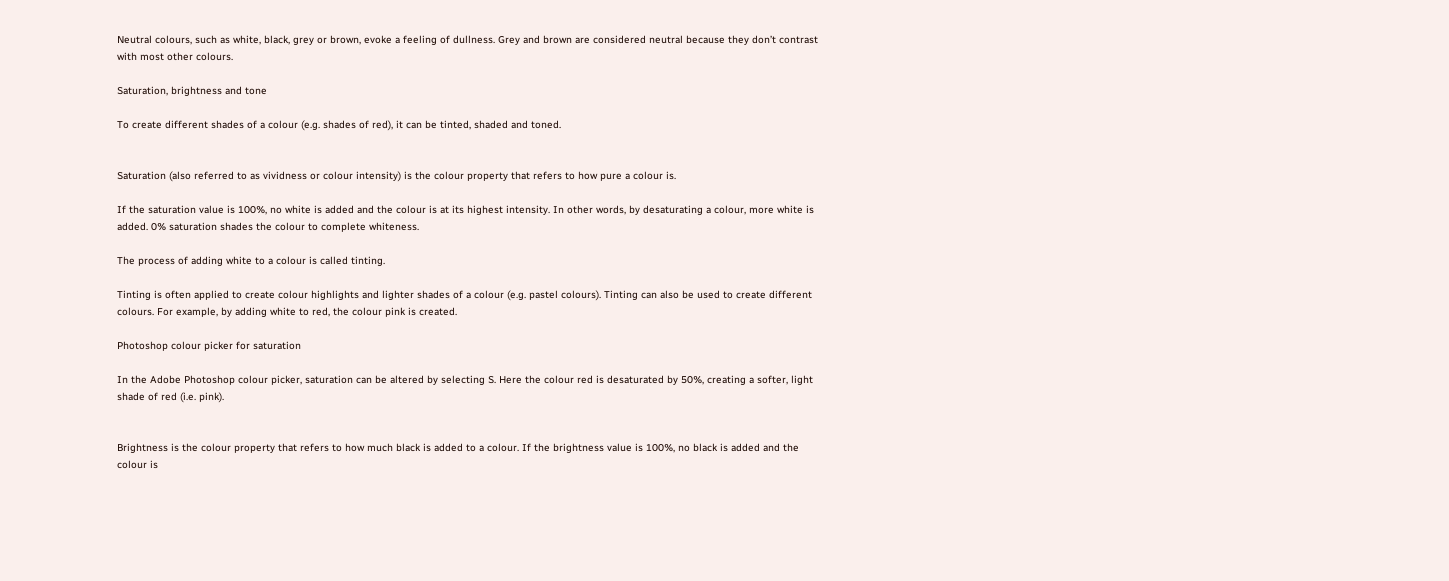Neutral colours, such as white, black, grey or brown, evoke a feeling of dullness. Grey and brown are considered neutral because they don’t contrast with most other colours.

Saturation, brightness and tone

To create different shades of a colour (e.g. shades of red), it can be tinted, shaded and toned.


Saturation (also referred to as vividness or colour intensity) is the colour property that refers to how pure a colour is.

If the saturation value is 100%, no white is added and the colour is at its highest intensity. In other words, by desaturating a colour, more white is added. 0% saturation shades the colour to complete whiteness.

The process of adding white to a colour is called tinting.

Tinting is often applied to create colour highlights and lighter shades of a colour (e.g. pastel colours). Tinting can also be used to create different colours. For example, by adding white to red, the colour pink is created.

Photoshop colour picker for saturation

In the Adobe Photoshop colour picker, saturation can be altered by selecting S. Here the colour red is desaturated by 50%, creating a softer, light shade of red (i.e. pink).


Brightness is the colour property that refers to how much black is added to a colour. If the brightness value is 100%, no black is added and the colour is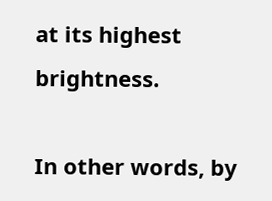at its highest brightness.

In other words, by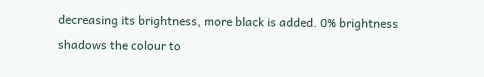decreasing its brightness, more black is added. 0% brightness shadows the colour to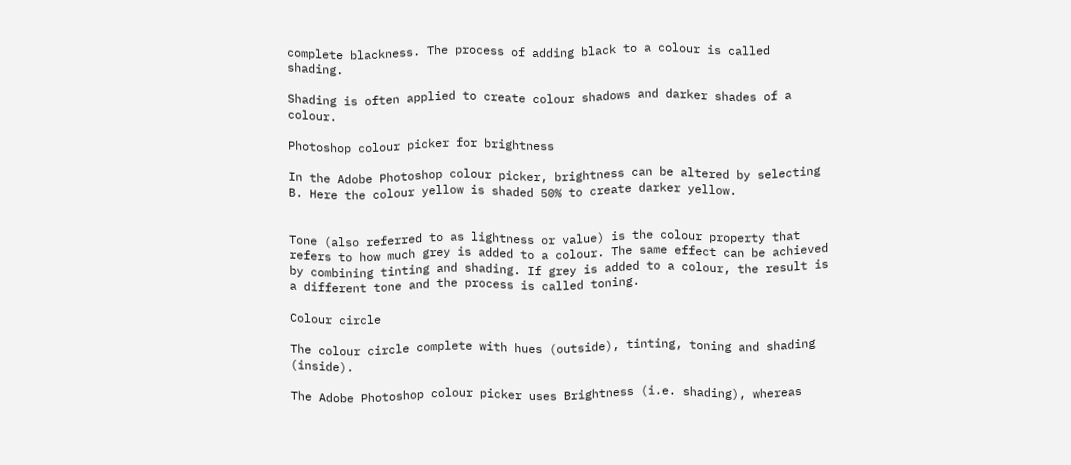complete blackness. The process of adding black to a colour is called shading.

Shading is often applied to create colour shadows and darker shades of a colour.

Photoshop colour picker for brightness

In the Adobe Photoshop colour picker, brightness can be altered by selecting B. Here the colour yellow is shaded 50% to create darker yellow.


Tone (also referred to as lightness or value) is the colour property that refers to how much grey is added to a colour. The same effect can be achieved by combining tinting and shading. If grey is added to a colour, the result is a different tone and the process is called toning.

Colour circle

The colour circle complete with hues (outside), tinting, toning and shading (inside).

The Adobe Photoshop colour picker uses Brightness (i.e. shading), whereas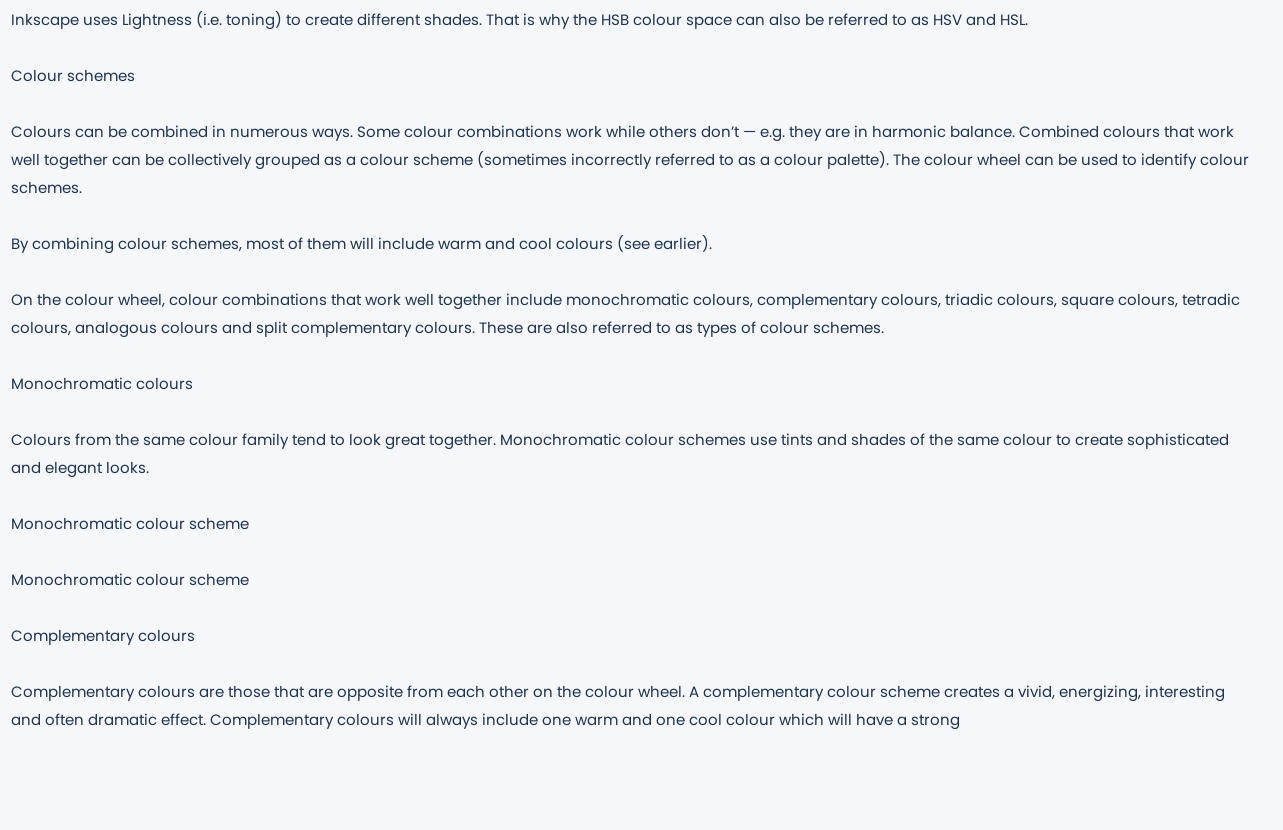Inkscape uses Lightness (i.e. toning) to create different shades. That is why the HSB colour space can also be referred to as HSV and HSL.

Colour schemes

Colours can be combined in numerous ways. Some colour combinations work while others don’t — e.g. they are in harmonic balance. Combined colours that work well together can be collectively grouped as a colour scheme (sometimes incorrectly referred to as a colour palette). The colour wheel can be used to identify colour schemes.

By combining colour schemes, most of them will include warm and cool colours (see earlier).

On the colour wheel, colour combinations that work well together include monochromatic colours, complementary colours, triadic colours, square colours, tetradic colours, analogous colours and split complementary colours. These are also referred to as types of colour schemes.

Monochromatic colours

Colours from the same colour family tend to look great together. Monochromatic colour schemes use tints and shades of the same colour to create sophisticated and elegant looks.

Monochromatic colour scheme

Monochromatic colour scheme

Complementary colours

Complementary colours are those that are opposite from each other on the colour wheel. A complementary colour scheme creates a vivid, energizing, interesting and often dramatic effect. Complementary colours will always include one warm and one cool colour which will have a strong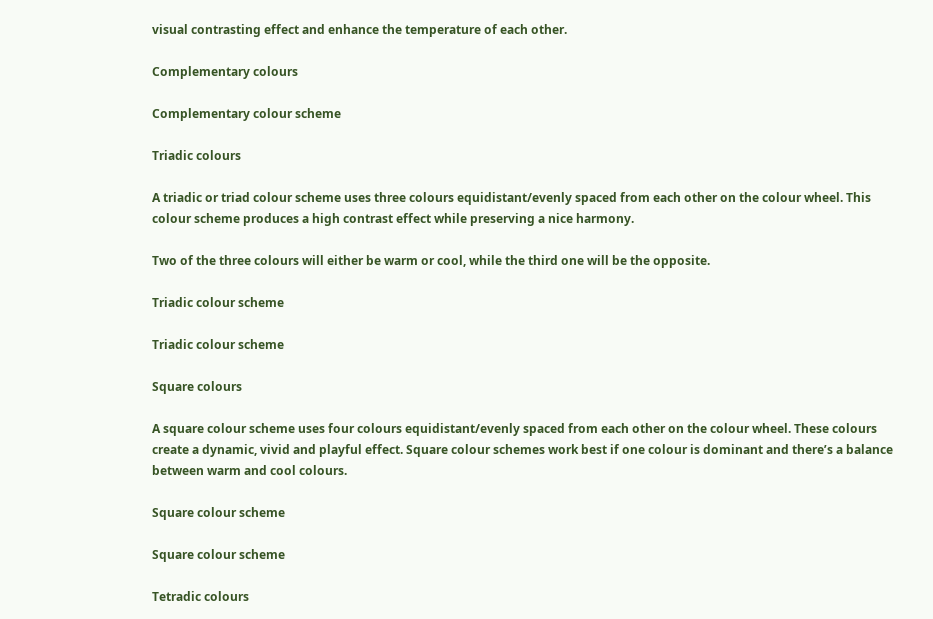visual contrasting effect and enhance the temperature of each other.

Complementary colours

Complementary colour scheme

Triadic colours

A triadic or triad colour scheme uses three colours equidistant/evenly spaced from each other on the colour wheel. This colour scheme produces a high contrast effect while preserving a nice harmony.

Two of the three colours will either be warm or cool, while the third one will be the opposite.

Triadic colour scheme

Triadic colour scheme

Square colours

A square colour scheme uses four colours equidistant/evenly spaced from each other on the colour wheel. These colours create a dynamic, vivid and playful effect. Square colour schemes work best if one colour is dominant and there’s a balance between warm and cool colours.

Square colour scheme

Square colour scheme

Tetradic colours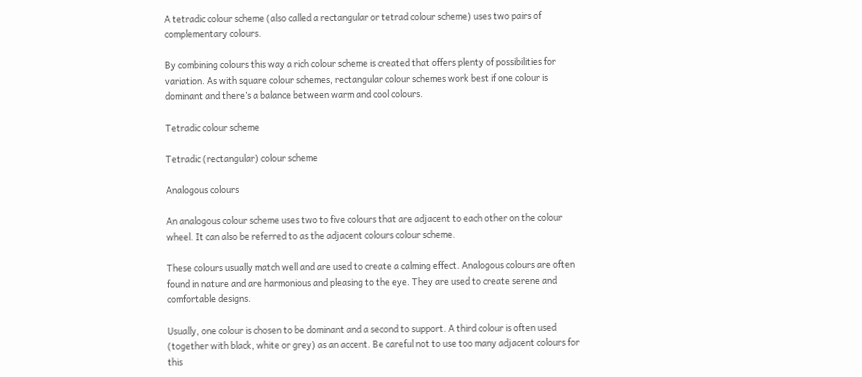A tetradic colour scheme (also called a rectangular or tetrad colour scheme) uses two pairs of complementary colours.

By combining colours this way a rich colour scheme is created that offers plenty of possibilities for variation. As with square colour schemes, rectangular colour schemes work best if one colour is dominant and there’s a balance between warm and cool colours.

Tetradic colour scheme

Tetradic (rectangular) colour scheme

Analogous colours

An analogous colour scheme uses two to five colours that are adjacent to each other on the colour wheel. It can also be referred to as the adjacent colours colour scheme.

These colours usually match well and are used to create a calming effect. Analogous colours are often found in nature and are harmonious and pleasing to the eye. They are used to create serene and comfortable designs.

Usually, one colour is chosen to be dominant and a second to support. A third colour is often used (together with black, white or grey) as an accent. Be careful not to use too many adjacent colours for this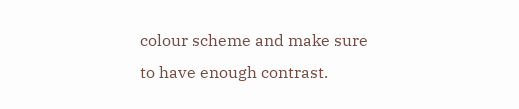colour scheme and make sure to have enough contrast.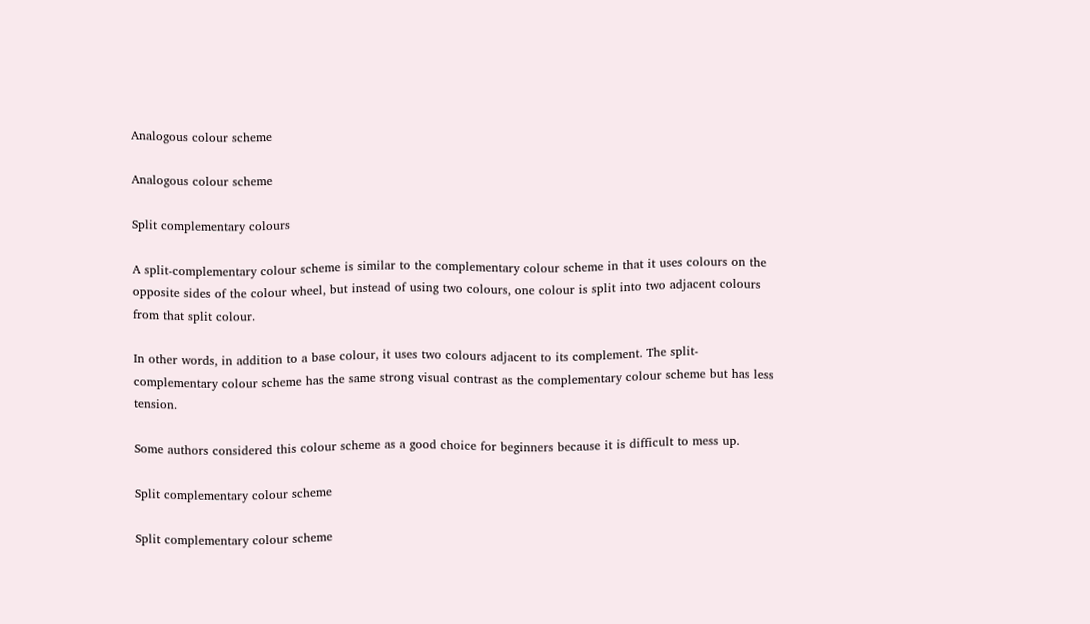Analogous colour scheme

Analogous colour scheme

Split complementary colours

A split-complementary colour scheme is similar to the complementary colour scheme in that it uses colours on the opposite sides of the colour wheel, but instead of using two colours, one colour is split into two adjacent colours from that split colour.

In other words, in addition to a base colour, it uses two colours adjacent to its complement. The split-complementary colour scheme has the same strong visual contrast as the complementary colour scheme but has less tension.

Some authors considered this colour scheme as a good choice for beginners because it is difficult to mess up.

Split complementary colour scheme

Split complementary colour scheme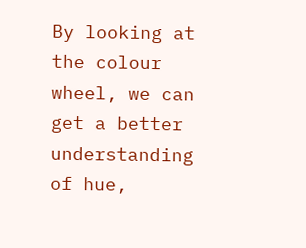By looking at the colour wheel, we can get a better understanding of hue,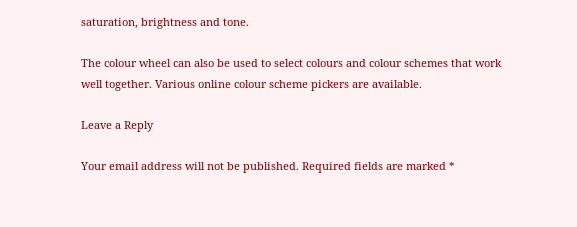saturation, brightness and tone.

The colour wheel can also be used to select colours and colour schemes that work well together. Various online colour scheme pickers are available.

Leave a Reply

Your email address will not be published. Required fields are marked *